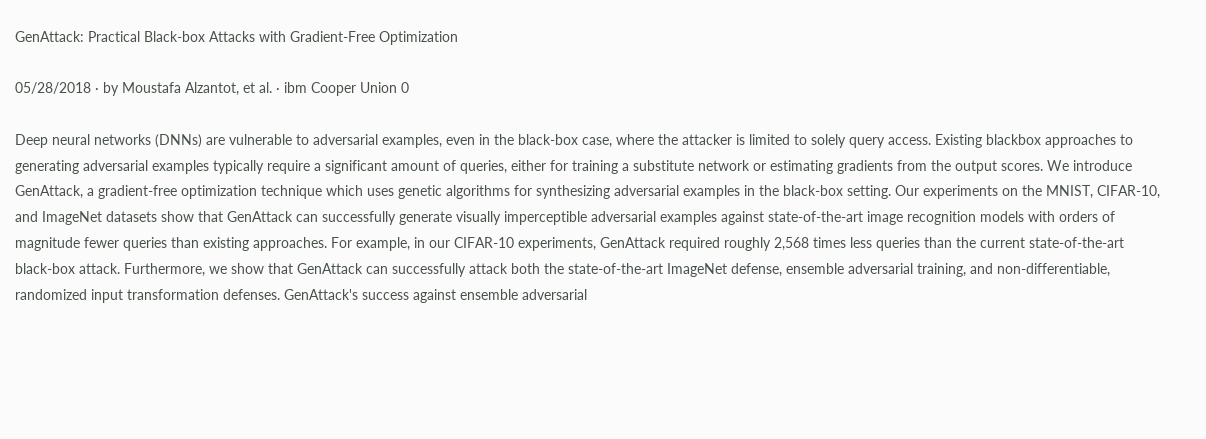GenAttack: Practical Black-box Attacks with Gradient-Free Optimization

05/28/2018 ∙ by Moustafa Alzantot, et al. ∙ ibm Cooper Union 0

Deep neural networks (DNNs) are vulnerable to adversarial examples, even in the black-box case, where the attacker is limited to solely query access. Existing blackbox approaches to generating adversarial examples typically require a significant amount of queries, either for training a substitute network or estimating gradients from the output scores. We introduce GenAttack, a gradient-free optimization technique which uses genetic algorithms for synthesizing adversarial examples in the black-box setting. Our experiments on the MNIST, CIFAR-10, and ImageNet datasets show that GenAttack can successfully generate visually imperceptible adversarial examples against state-of-the-art image recognition models with orders of magnitude fewer queries than existing approaches. For example, in our CIFAR-10 experiments, GenAttack required roughly 2,568 times less queries than the current state-of-the-art black-box attack. Furthermore, we show that GenAttack can successfully attack both the state-of-the-art ImageNet defense, ensemble adversarial training, and non-differentiable, randomized input transformation defenses. GenAttack's success against ensemble adversarial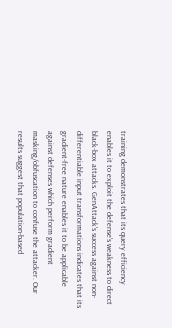training demonstrates that its query efficiency enables it to exploit the defense's weakness to direct black-box attacks. GenAttack's success against non-differentiable input transformations indicates that its gradient-free nature enables it to be applicable against defenses which perform gradient masking/obfuscation to confuse the attacker. Our results suggest that population-based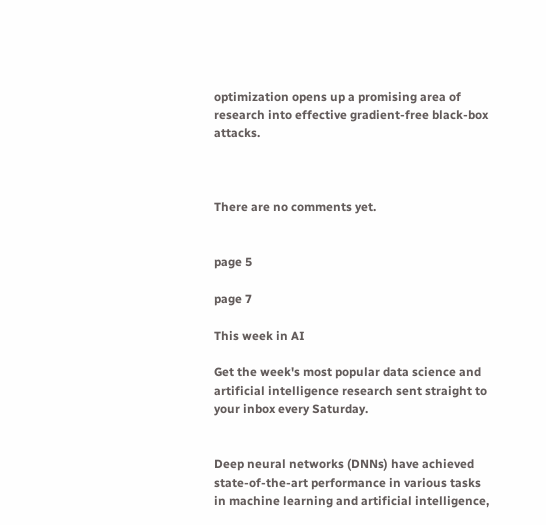optimization opens up a promising area of research into effective gradient-free black-box attacks.



There are no comments yet.


page 5

page 7

This week in AI

Get the week's most popular data science and artificial intelligence research sent straight to your inbox every Saturday.


Deep neural networks (DNNs) have achieved state-of-the-art performance in various tasks in machine learning and artificial intelligence,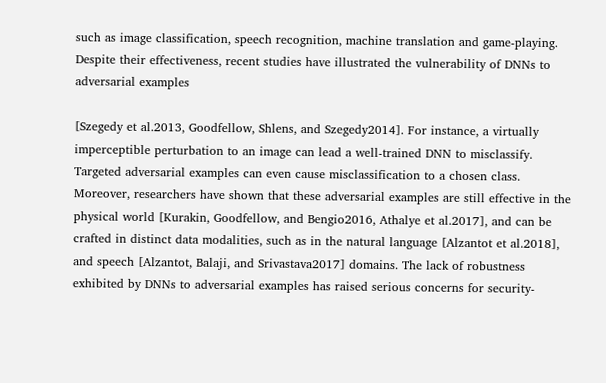such as image classification, speech recognition, machine translation and game-playing. Despite their effectiveness, recent studies have illustrated the vulnerability of DNNs to adversarial examples

[Szegedy et al.2013, Goodfellow, Shlens, and Szegedy2014]. For instance, a virtually imperceptible perturbation to an image can lead a well-trained DNN to misclassify. Targeted adversarial examples can even cause misclassification to a chosen class. Moreover, researchers have shown that these adversarial examples are still effective in the physical world [Kurakin, Goodfellow, and Bengio2016, Athalye et al.2017], and can be crafted in distinct data modalities, such as in the natural language [Alzantot et al.2018], and speech [Alzantot, Balaji, and Srivastava2017] domains. The lack of robustness exhibited by DNNs to adversarial examples has raised serious concerns for security-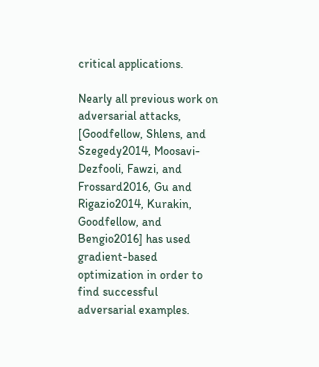critical applications.

Nearly all previous work on adversarial attacks, [Goodfellow, Shlens, and Szegedy2014, Moosavi-Dezfooli, Fawzi, and Frossard2016, Gu and Rigazio2014, Kurakin, Goodfellow, and Bengio2016] has used gradient-based optimization in order to find successful adversarial examples.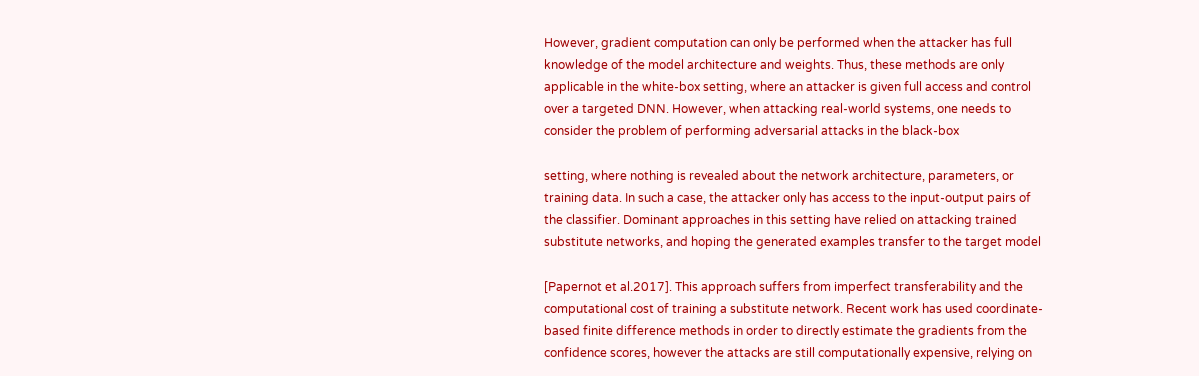However, gradient computation can only be performed when the attacker has full knowledge of the model architecture and weights. Thus, these methods are only applicable in the white-box setting, where an attacker is given full access and control over a targeted DNN. However, when attacking real-world systems, one needs to consider the problem of performing adversarial attacks in the black-box

setting, where nothing is revealed about the network architecture, parameters, or training data. In such a case, the attacker only has access to the input-output pairs of the classifier. Dominant approaches in this setting have relied on attacking trained substitute networks, and hoping the generated examples transfer to the target model

[Papernot et al.2017]. This approach suffers from imperfect transferability and the computational cost of training a substitute network. Recent work has used coordinate-based finite difference methods in order to directly estimate the gradients from the confidence scores, however the attacks are still computationally expensive, relying on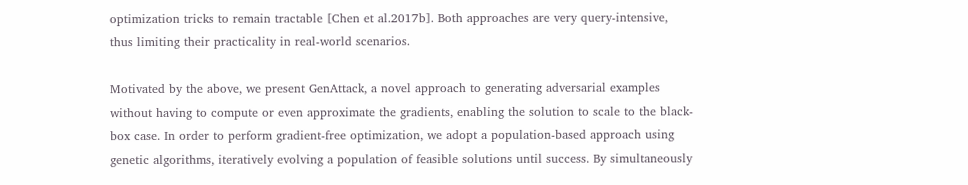optimization tricks to remain tractable [Chen et al.2017b]. Both approaches are very query-intensive, thus limiting their practicality in real-world scenarios.

Motivated by the above, we present GenAttack, a novel approach to generating adversarial examples without having to compute or even approximate the gradients, enabling the solution to scale to the black-box case. In order to perform gradient-free optimization, we adopt a population-based approach using genetic algorithms, iteratively evolving a population of feasible solutions until success. By simultaneously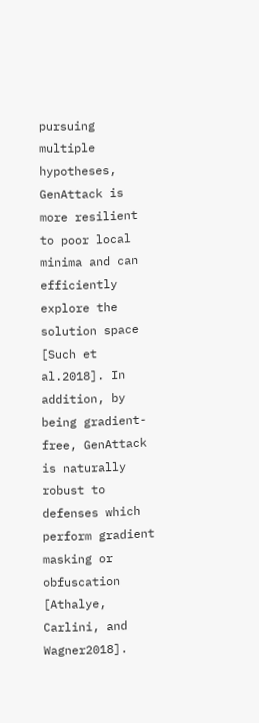pursuing multiple hypotheses, GenAttack is more resilient to poor local minima and can efficiently explore the solution space [Such et al.2018]. In addition, by being gradient-free, GenAttack is naturally robust to defenses which perform gradient masking or obfuscation [Athalye, Carlini, and Wagner2018].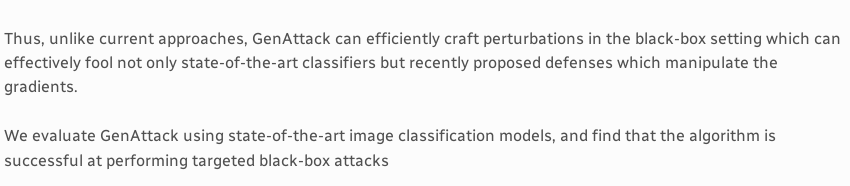Thus, unlike current approaches, GenAttack can efficiently craft perturbations in the black-box setting which can effectively fool not only state-of-the-art classifiers but recently proposed defenses which manipulate the gradients.

We evaluate GenAttack using state-of-the-art image classification models, and find that the algorithm is successful at performing targeted black-box attacks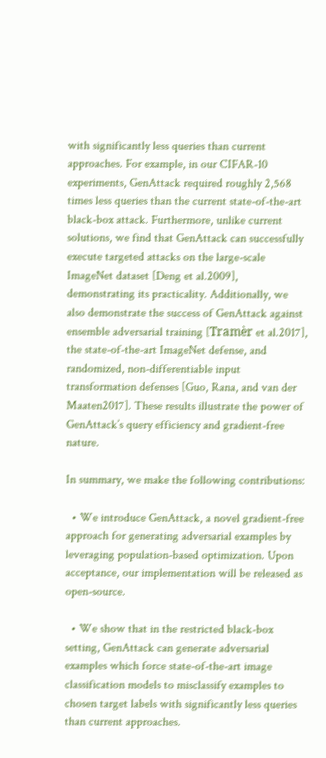with significantly less queries than current approaches. For example, in our CIFAR-10 experiments, GenAttack required roughly 2,568 times less queries than the current state-of-the-art black-box attack. Furthermore, unlike current solutions, we find that GenAttack can successfully execute targeted attacks on the large-scale ImageNet dataset [Deng et al.2009], demonstrating its practicality. Additionally, we also demonstrate the success of GenAttack against ensemble adversarial training [Tramèr et al.2017], the state-of-the-art ImageNet defense, and randomized, non-differentiable input transformation defenses [Guo, Rana, and van der Maaten2017]. These results illustrate the power of GenAttack’s query efficiency and gradient-free nature.

In summary, we make the following contributions:

  • We introduce GenAttack, a novel gradient-free approach for generating adversarial examples by leveraging population-based optimization. Upon acceptance, our implementation will be released as open-source.

  • We show that in the restricted black-box setting, GenAttack can generate adversarial examples which force state-of-the-art image classification models to misclassify examples to chosen target labels with significantly less queries than current approaches.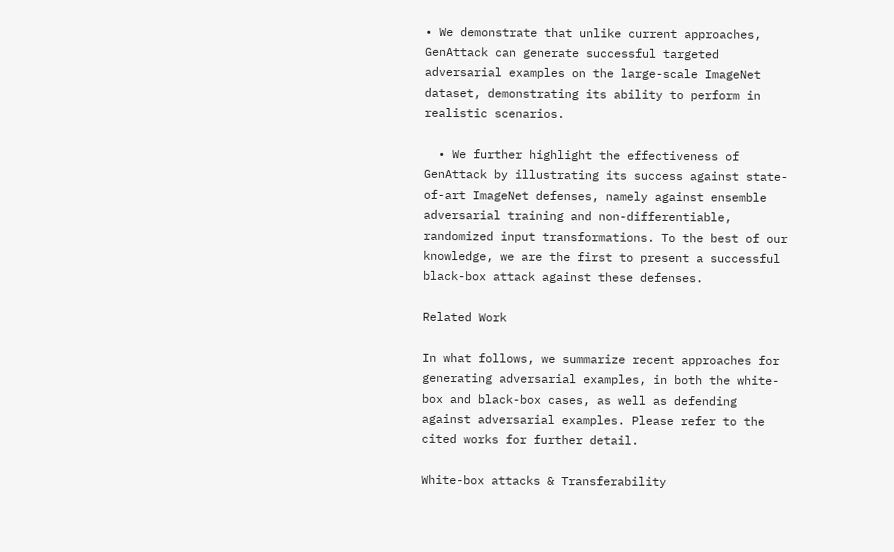• We demonstrate that unlike current approaches, GenAttack can generate successful targeted adversarial examples on the large-scale ImageNet dataset, demonstrating its ability to perform in realistic scenarios.

  • We further highlight the effectiveness of GenAttack by illustrating its success against state-of-art ImageNet defenses, namely against ensemble adversarial training and non-differentiable, randomized input transformations. To the best of our knowledge, we are the first to present a successful black-box attack against these defenses.

Related Work

In what follows, we summarize recent approaches for generating adversarial examples, in both the white-box and black-box cases, as well as defending against adversarial examples. Please refer to the cited works for further detail.

White-box attacks & Transferability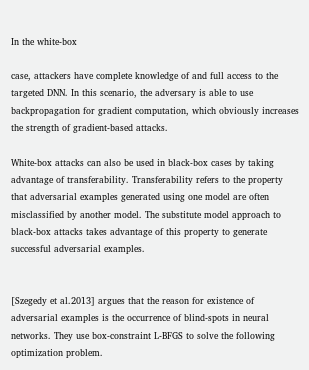In the white-box

case, attackers have complete knowledge of and full access to the targeted DNN. In this scenario, the adversary is able to use backpropagation for gradient computation, which obviously increases the strength of gradient-based attacks.

White-box attacks can also be used in black-box cases by taking advantage of transferability. Transferability refers to the property that adversarial examples generated using one model are often misclassified by another model. The substitute model approach to black-box attacks takes advantage of this property to generate successful adversarial examples.


[Szegedy et al.2013] argues that the reason for existence of adversarial examples is the occurrence of blind-spots in neural networks. They use box-constraint L-BFGS to solve the following optimization problem.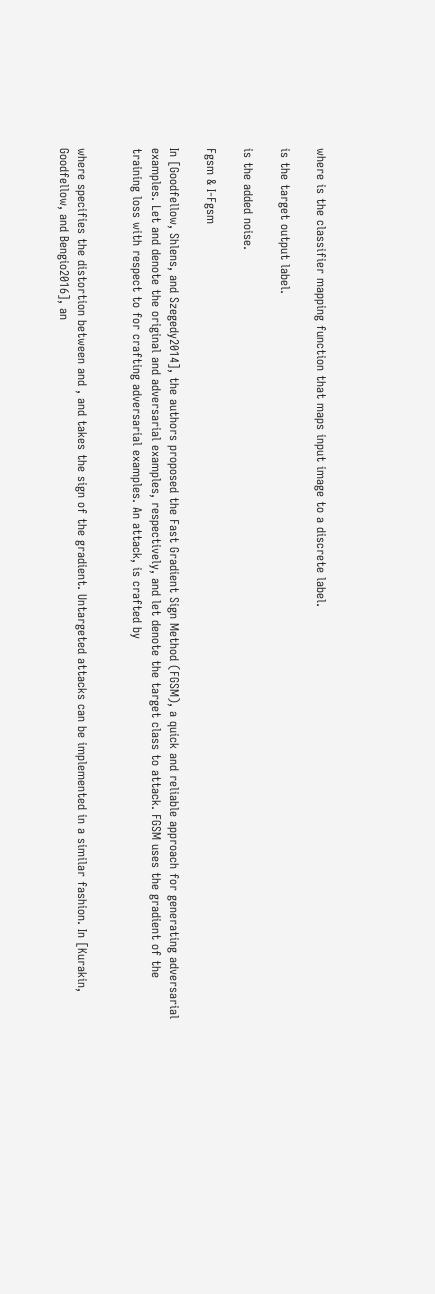where is the classifier mapping function that maps input image to a discrete label.

is the target output label.

is the added noise.

Fgsm & I-Fgsm

In [Goodfellow, Shlens, and Szegedy2014], the authors proposed the Fast Gradient Sign Method (FGSM), a quick and reliable approach for generating adversarial examples. Let and denote the original and adversarial examples, respectively, and let denote the target class to attack. FGSM uses the gradient of the training loss with respect to for crafting adversarial examples. An attack, is crafted by


where specifies the distortion between and , and takes the sign of the gradient. Untargeted attacks can be implemented in a similar fashion. In [Kurakin, Goodfellow, and Bengio2016], an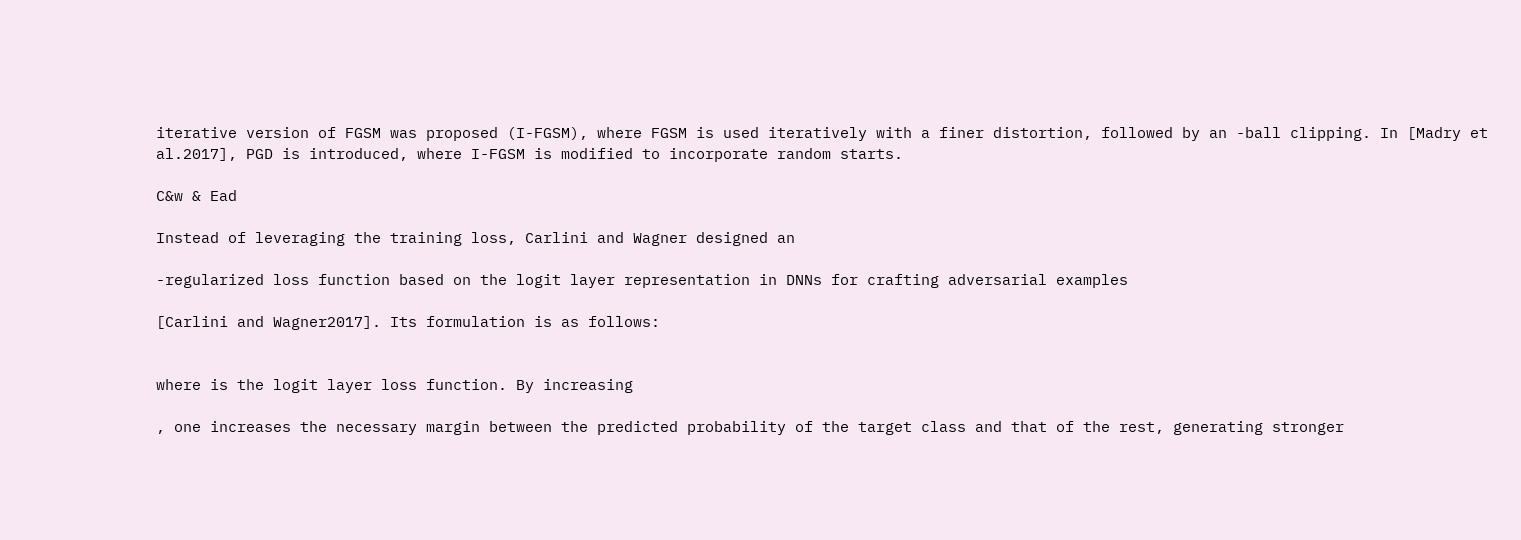iterative version of FGSM was proposed (I-FGSM), where FGSM is used iteratively with a finer distortion, followed by an -ball clipping. In [Madry et al.2017], PGD is introduced, where I-FGSM is modified to incorporate random starts.

C&w & Ead

Instead of leveraging the training loss, Carlini and Wagner designed an

-regularized loss function based on the logit layer representation in DNNs for crafting adversarial examples

[Carlini and Wagner2017]. Its formulation is as follows:


where is the logit layer loss function. By increasing

, one increases the necessary margin between the predicted probability of the target class and that of the rest, generating stronger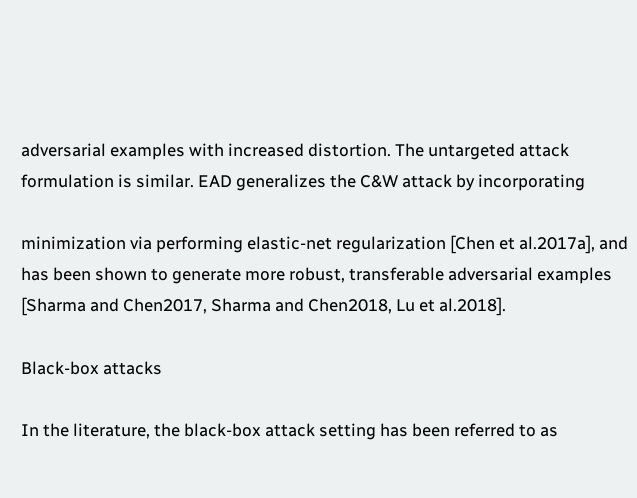adversarial examples with increased distortion. The untargeted attack formulation is similar. EAD generalizes the C&W attack by incorporating

minimization via performing elastic-net regularization [Chen et al.2017a], and has been shown to generate more robust, transferable adversarial examples [Sharma and Chen2017, Sharma and Chen2018, Lu et al.2018].

Black-box attacks

In the literature, the black-box attack setting has been referred to as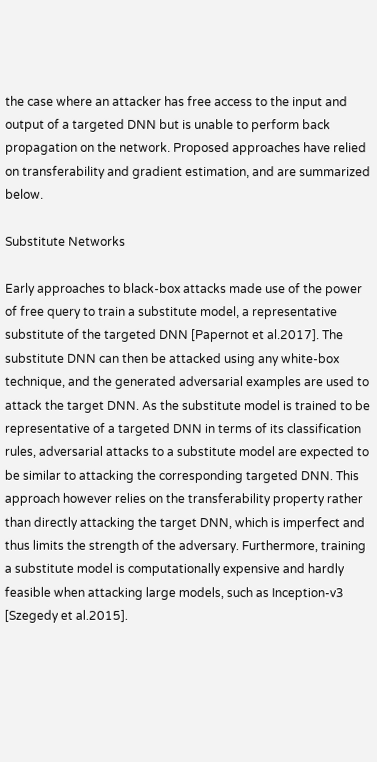the case where an attacker has free access to the input and output of a targeted DNN but is unable to perform back propagation on the network. Proposed approaches have relied on transferability and gradient estimation, and are summarized below.

Substitute Networks

Early approaches to black-box attacks made use of the power of free query to train a substitute model, a representative substitute of the targeted DNN [Papernot et al.2017]. The substitute DNN can then be attacked using any white-box technique, and the generated adversarial examples are used to attack the target DNN. As the substitute model is trained to be representative of a targeted DNN in terms of its classification rules, adversarial attacks to a substitute model are expected to be similar to attacking the corresponding targeted DNN. This approach however relies on the transferability property rather than directly attacking the target DNN, which is imperfect and thus limits the strength of the adversary. Furthermore, training a substitute model is computationally expensive and hardly feasible when attacking large models, such as Inception-v3 [Szegedy et al.2015].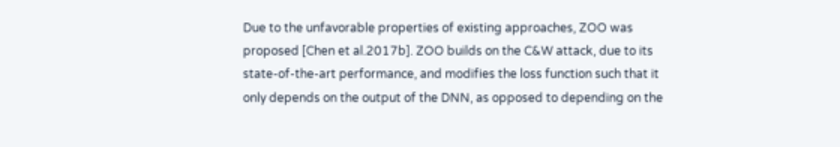Due to the unfavorable properties of existing approaches, ZOO was proposed [Chen et al.2017b]. ZOO builds on the C&W attack, due to its state-of-the-art performance, and modifies the loss function such that it only depends on the output of the DNN, as opposed to depending on the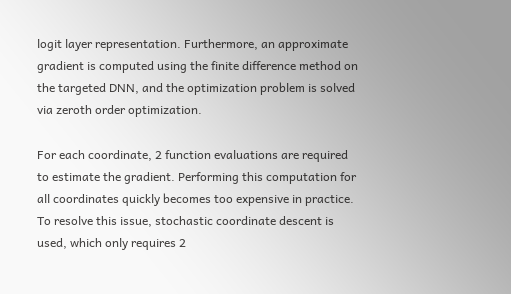logit layer representation. Furthermore, an approximate gradient is computed using the finite difference method on the targeted DNN, and the optimization problem is solved via zeroth order optimization.

For each coordinate, 2 function evaluations are required to estimate the gradient. Performing this computation for all coordinates quickly becomes too expensive in practice. To resolve this issue, stochastic coordinate descent is used, which only requires 2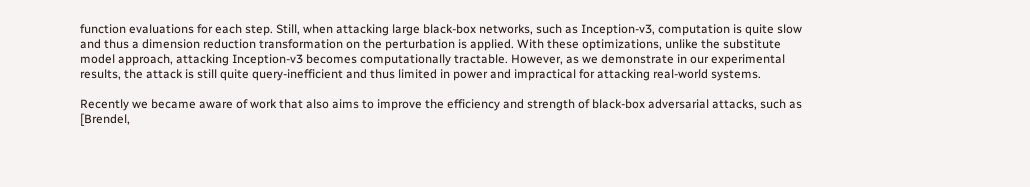function evaluations for each step. Still, when attacking large black-box networks, such as Inception-v3, computation is quite slow and thus a dimension reduction transformation on the perturbation is applied. With these optimizations, unlike the substitute model approach, attacking Inception-v3 becomes computationally tractable. However, as we demonstrate in our experimental results, the attack is still quite query-inefficient and thus limited in power and impractical for attacking real-world systems.

Recently we became aware of work that also aims to improve the efficiency and strength of black-box adversarial attacks, such as [Brendel,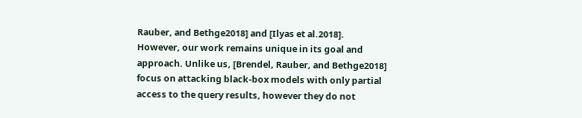Rauber, and Bethge2018] and [Ilyas et al.2018]. However, our work remains unique in its goal and approach. Unlike us, [Brendel, Rauber, and Bethge2018] focus on attacking black-box models with only partial access to the query results, however they do not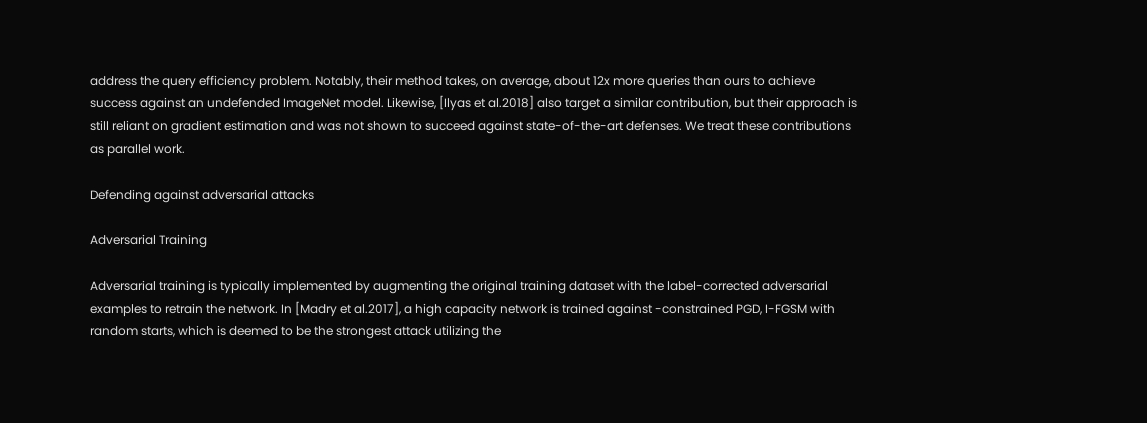address the query efficiency problem. Notably, their method takes, on average, about 12x more queries than ours to achieve success against an undefended ImageNet model. Likewise, [Ilyas et al.2018] also target a similar contribution, but their approach is still reliant on gradient estimation and was not shown to succeed against state-of-the-art defenses. We treat these contributions as parallel work.

Defending against adversarial attacks

Adversarial Training

Adversarial training is typically implemented by augmenting the original training dataset with the label-corrected adversarial examples to retrain the network. In [Madry et al.2017], a high capacity network is trained against -constrained PGD, I-FGSM with random starts, which is deemed to be the strongest attack utilizing the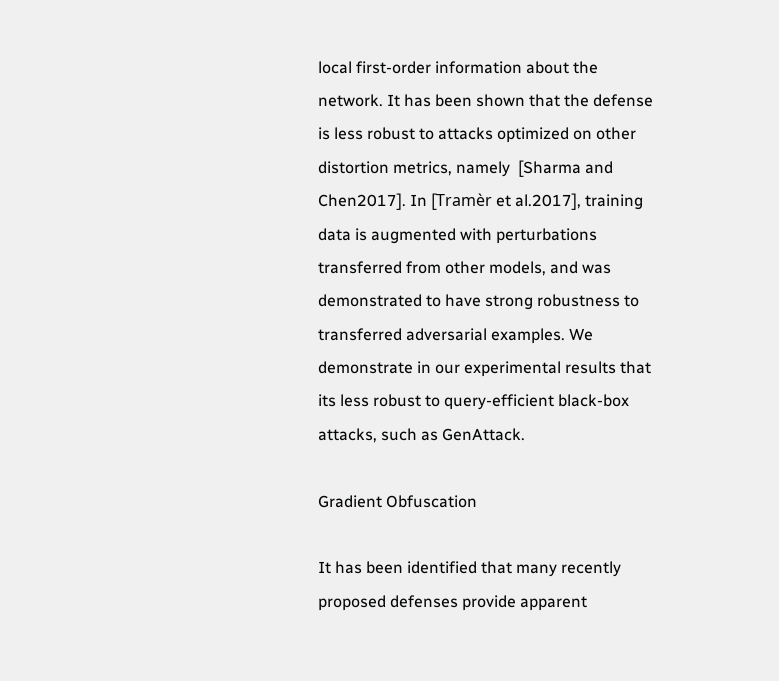local first-order information about the network. It has been shown that the defense is less robust to attacks optimized on other distortion metrics, namely  [Sharma and Chen2017]. In [Tramèr et al.2017], training data is augmented with perturbations transferred from other models, and was demonstrated to have strong robustness to transferred adversarial examples. We demonstrate in our experimental results that its less robust to query-efficient black-box attacks, such as GenAttack.

Gradient Obfuscation

It has been identified that many recently proposed defenses provide apparent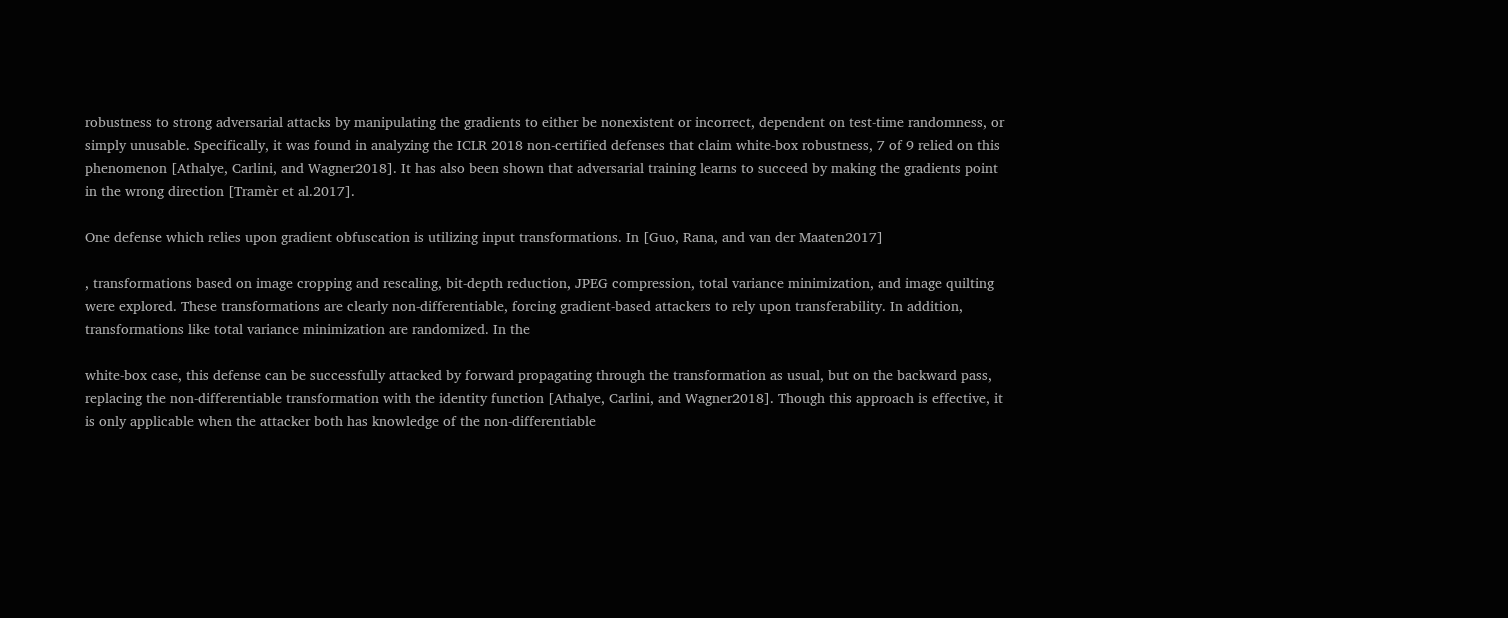robustness to strong adversarial attacks by manipulating the gradients to either be nonexistent or incorrect, dependent on test-time randomness, or simply unusable. Specifically, it was found in analyzing the ICLR 2018 non-certified defenses that claim white-box robustness, 7 of 9 relied on this phenomenon [Athalye, Carlini, and Wagner2018]. It has also been shown that adversarial training learns to succeed by making the gradients point in the wrong direction [Tramèr et al.2017].

One defense which relies upon gradient obfuscation is utilizing input transformations. In [Guo, Rana, and van der Maaten2017]

, transformations based on image cropping and rescaling, bit-depth reduction, JPEG compression, total variance minimization, and image quilting were explored. These transformations are clearly non-differentiable, forcing gradient-based attackers to rely upon transferability. In addition, transformations like total variance minimization are randomized. In the

white-box case, this defense can be successfully attacked by forward propagating through the transformation as usual, but on the backward pass, replacing the non-differentiable transformation with the identity function [Athalye, Carlini, and Wagner2018]. Though this approach is effective, it is only applicable when the attacker both has knowledge of the non-differentiable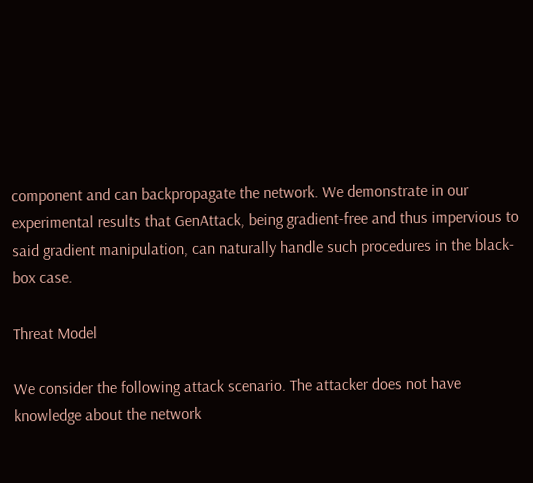component and can backpropagate the network. We demonstrate in our experimental results that GenAttack, being gradient-free and thus impervious to said gradient manipulation, can naturally handle such procedures in the black-box case.

Threat Model

We consider the following attack scenario. The attacker does not have knowledge about the network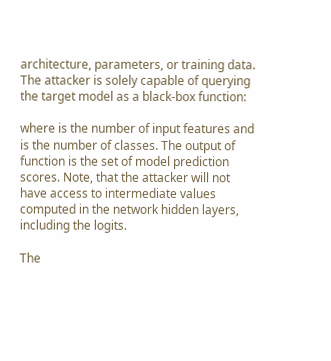architecture, parameters, or training data. The attacker is solely capable of querying the target model as a black-box function:

where is the number of input features and is the number of classes. The output of function is the set of model prediction scores. Note, that the attacker will not have access to intermediate values computed in the network hidden layers, including the logits.

The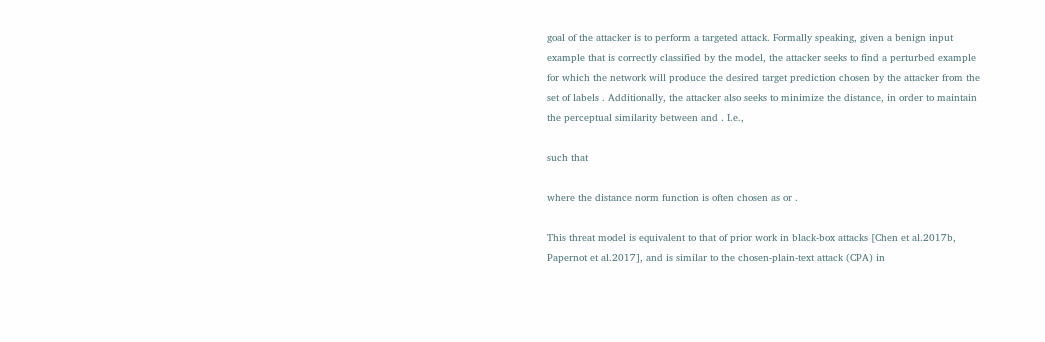goal of the attacker is to perform a targeted attack. Formally speaking, given a benign input example that is correctly classified by the model, the attacker seeks to find a perturbed example for which the network will produce the desired target prediction chosen by the attacker from the set of labels . Additionally, the attacker also seeks to minimize the distance, in order to maintain the perceptual similarity between and . I.e.,

such that

where the distance norm function is often chosen as or .

This threat model is equivalent to that of prior work in black-box attacks [Chen et al.2017b, Papernot et al.2017], and is similar to the chosen-plain-text attack (CPA) in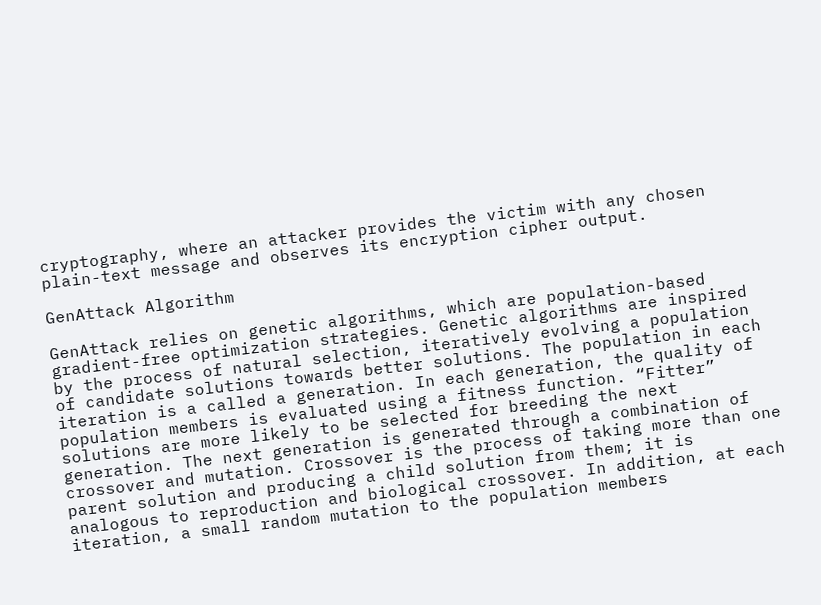cryptography, where an attacker provides the victim with any chosen plain-text message and observes its encryption cipher output.

GenAttack Algorithm

GenAttack relies on genetic algorithms, which are population-based gradient-free optimization strategies. Genetic algorithms are inspired by the process of natural selection, iteratively evolving a population of candidate solutions towards better solutions. The population in each iteration is a called a generation. In each generation, the quality of population members is evaluated using a fitness function. “Fitter” solutions are more likely to be selected for breeding the next generation. The next generation is generated through a combination of crossover and mutation. Crossover is the process of taking more than one parent solution and producing a child solution from them; it is analogous to reproduction and biological crossover. In addition, at each iteration, a small random mutation to the population members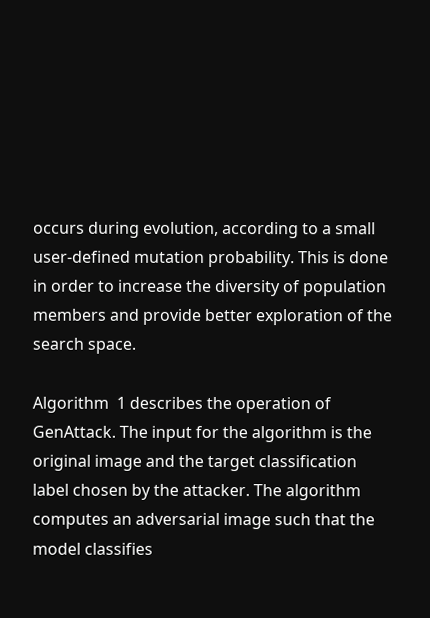occurs during evolution, according to a small user-defined mutation probability. This is done in order to increase the diversity of population members and provide better exploration of the search space.

Algorithm  1 describes the operation of GenAttack. The input for the algorithm is the original image and the target classification label chosen by the attacker. The algorithm computes an adversarial image such that the model classifies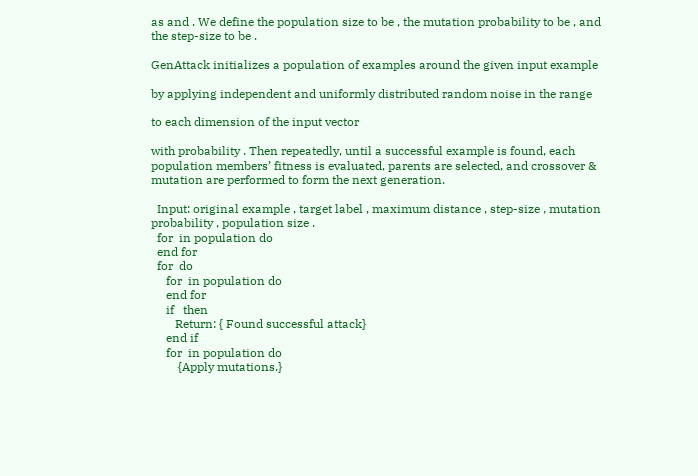as and . We define the population size to be , the mutation probability to be , and the step-size to be .

GenAttack initializes a population of examples around the given input example

by applying independent and uniformly distributed random noise in the range

to each dimension of the input vector

with probability . Then repeatedly, until a successful example is found, each population members’ fitness is evaluated, parents are selected, and crossover & mutation are performed to form the next generation.

  Input: original example , target label , maximum distance , step-size , mutation probability , population size .
  for  in population do
  end for
  for  do
     for  in population do
     end for
     if   then
        Return: { Found successful attack}
     end if
     for  in population do
         {Apply mutations.}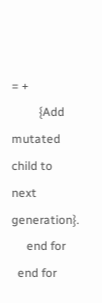= +
         {Add mutated child to next generation}.
     end for
  end for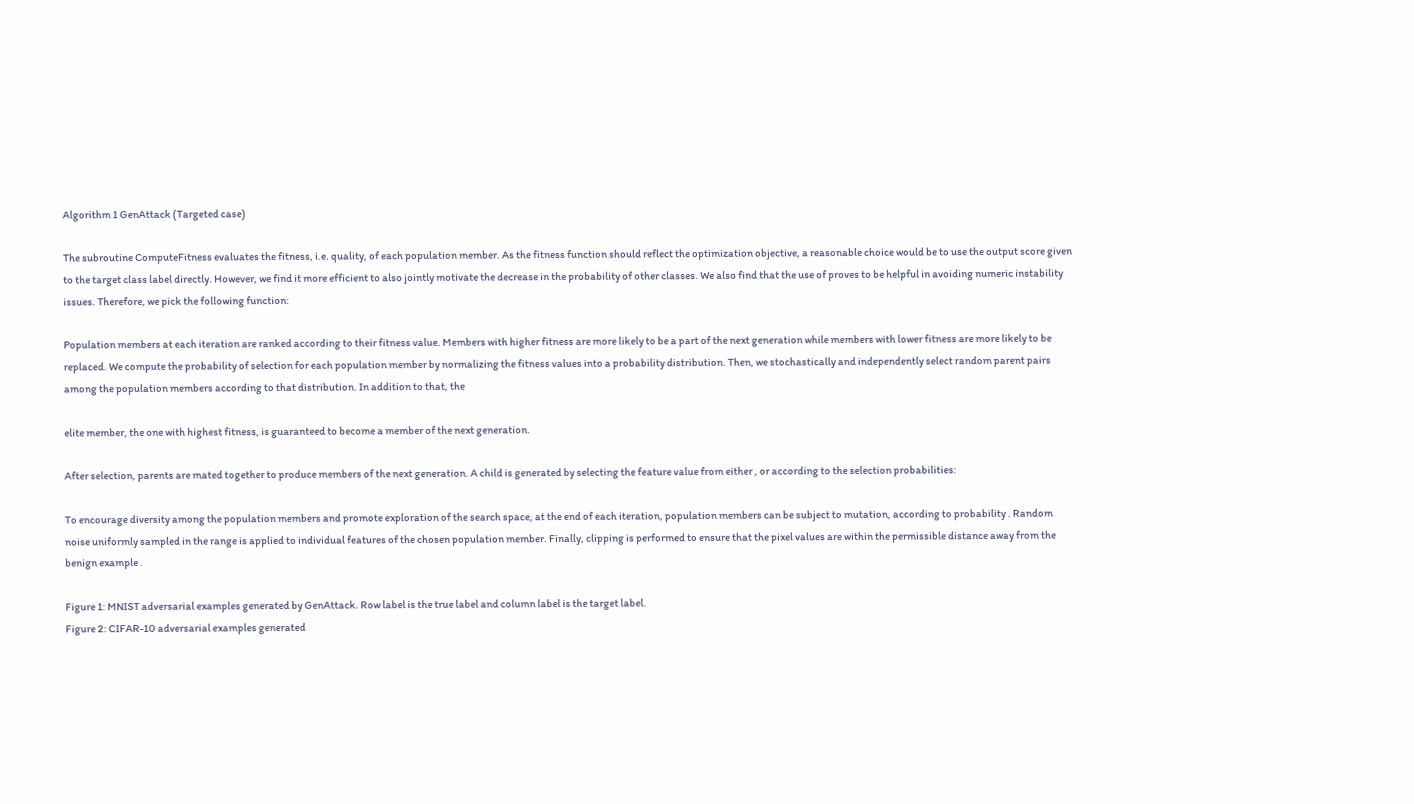Algorithm 1 GenAttack (Targeted case)

The subroutine ComputeFitness evaluates the fitness, i.e. quality, of each population member. As the fitness function should reflect the optimization objective, a reasonable choice would be to use the output score given to the target class label directly. However, we find it more efficient to also jointly motivate the decrease in the probability of other classes. We also find that the use of proves to be helpful in avoiding numeric instability issues. Therefore, we pick the following function:

Population members at each iteration are ranked according to their fitness value. Members with higher fitness are more likely to be a part of the next generation while members with lower fitness are more likely to be replaced. We compute the probability of selection for each population member by normalizing the fitness values into a probability distribution. Then, we stochastically and independently select random parent pairs among the population members according to that distribution. In addition to that, the

elite member, the one with highest fitness, is guaranteed to become a member of the next generation.

After selection, parents are mated together to produce members of the next generation. A child is generated by selecting the feature value from either , or according to the selection probabilities:

To encourage diversity among the population members and promote exploration of the search space, at the end of each iteration, population members can be subject to mutation, according to probability . Random noise uniformly sampled in the range is applied to individual features of the chosen population member. Finally, clipping is performed to ensure that the pixel values are within the permissible distance away from the benign example .

Figure 1: MNIST adversarial examples generated by GenAttack. Row label is the true label and column label is the target label.
Figure 2: CIFAR-10 adversarial examples generated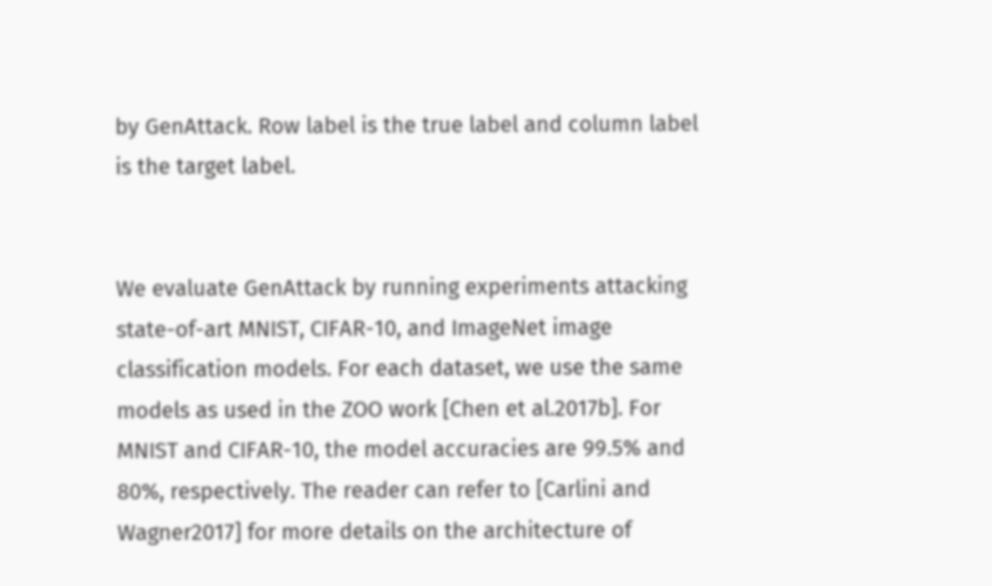by GenAttack. Row label is the true label and column label is the target label.


We evaluate GenAttack by running experiments attacking state-of-art MNIST, CIFAR-10, and ImageNet image classification models. For each dataset, we use the same models as used in the ZOO work [Chen et al.2017b]. For MNIST and CIFAR-10, the model accuracies are 99.5% and 80%, respectively. The reader can refer to [Carlini and Wagner2017] for more details on the architecture of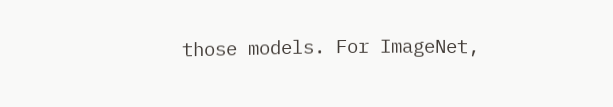those models. For ImageNet,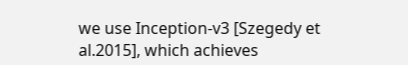we use Inception-v3 [Szegedy et al.2015], which achieves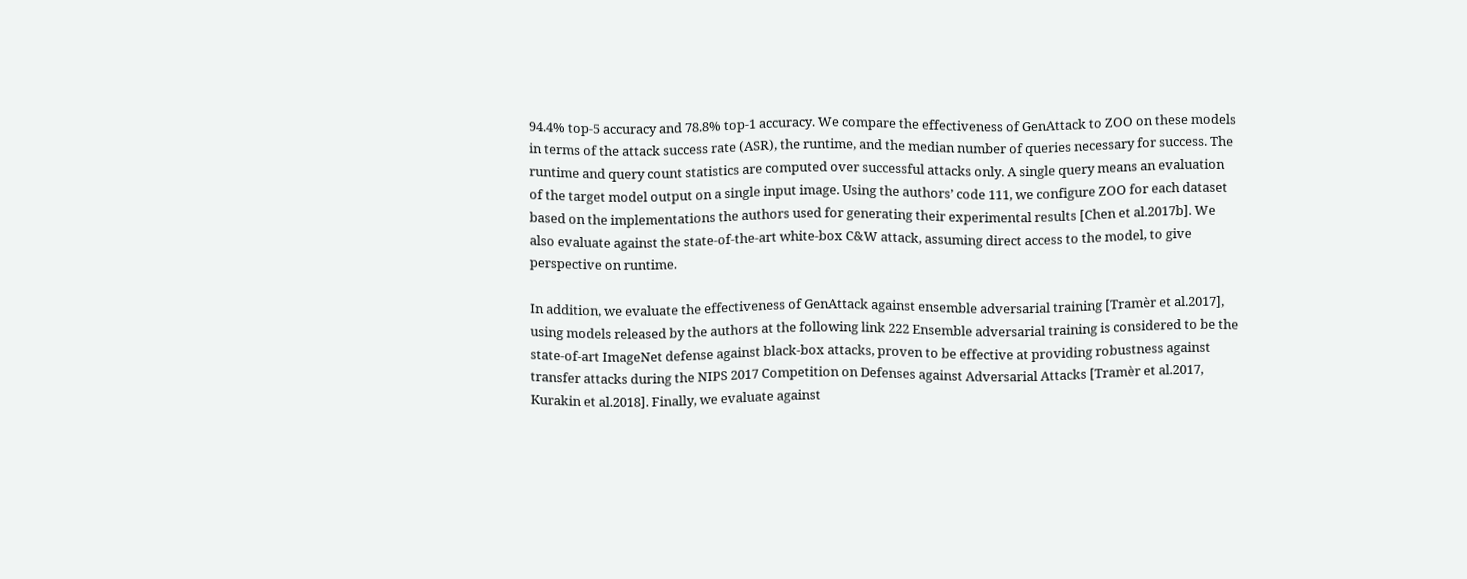94.4% top-5 accuracy and 78.8% top-1 accuracy. We compare the effectiveness of GenAttack to ZOO on these models in terms of the attack success rate (ASR), the runtime, and the median number of queries necessary for success. The runtime and query count statistics are computed over successful attacks only. A single query means an evaluation of the target model output on a single input image. Using the authors’ code 111, we configure ZOO for each dataset based on the implementations the authors used for generating their experimental results [Chen et al.2017b]. We also evaluate against the state-of-the-art white-box C&W attack, assuming direct access to the model, to give perspective on runtime.

In addition, we evaluate the effectiveness of GenAttack against ensemble adversarial training [Tramèr et al.2017], using models released by the authors at the following link 222 Ensemble adversarial training is considered to be the state-of-art ImageNet defense against black-box attacks, proven to be effective at providing robustness against transfer attacks during the NIPS 2017 Competition on Defenses against Adversarial Attacks [Tramèr et al.2017, Kurakin et al.2018]. Finally, we evaluate against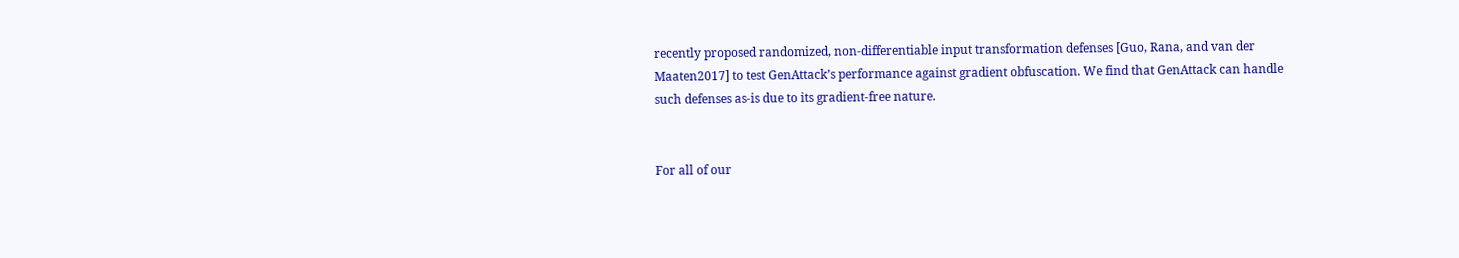recently proposed randomized, non-differentiable input transformation defenses [Guo, Rana, and van der Maaten2017] to test GenAttack’s performance against gradient obfuscation. We find that GenAttack can handle such defenses as-is due to its gradient-free nature.


For all of our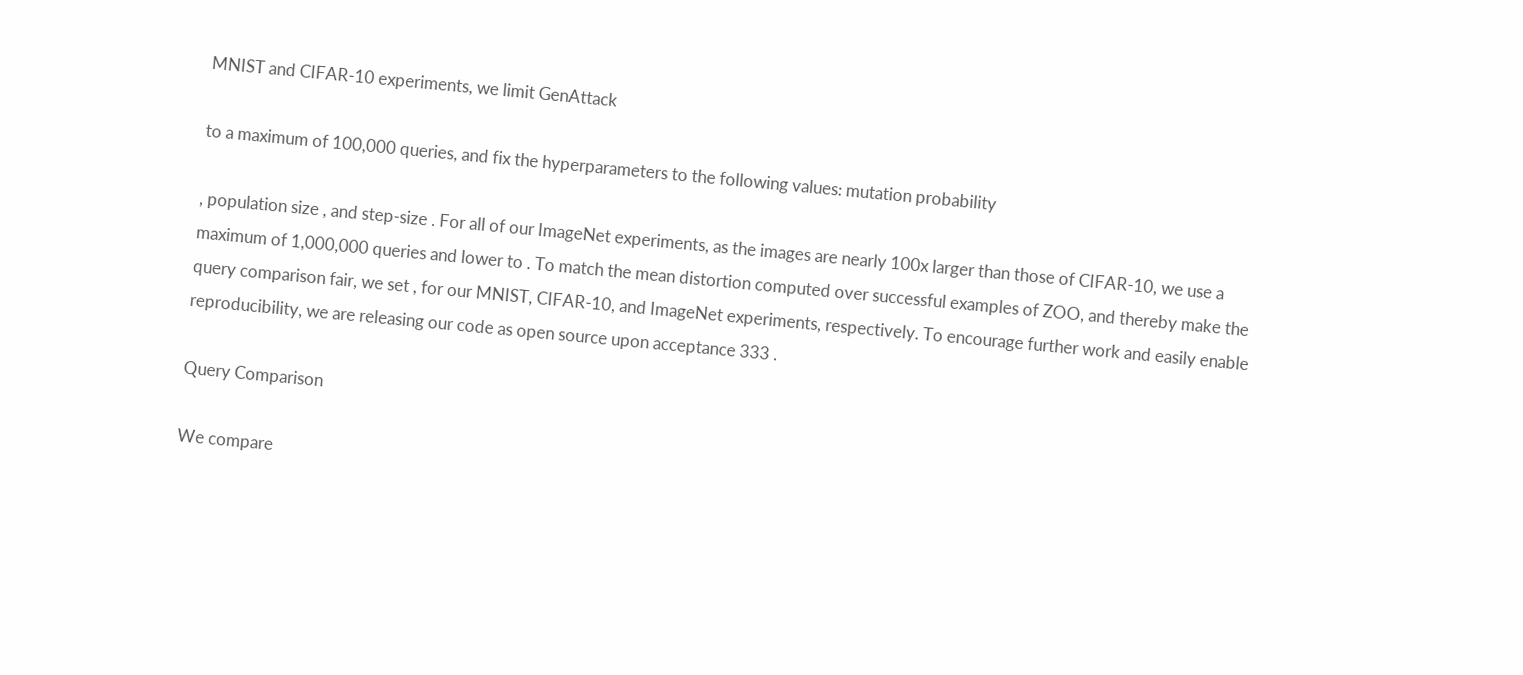MNIST and CIFAR-10 experiments, we limit GenAttack

to a maximum of 100,000 queries, and fix the hyperparameters to the following values: mutation probability

, population size , and step-size . For all of our ImageNet experiments, as the images are nearly 100x larger than those of CIFAR-10, we use a maximum of 1,000,000 queries and lower to . To match the mean distortion computed over successful examples of ZOO, and thereby make the query comparison fair, we set , for our MNIST, CIFAR-10, and ImageNet experiments, respectively. To encourage further work and easily enable reproducibility, we are releasing our code as open source upon acceptance 333 .

Query Comparison

We compare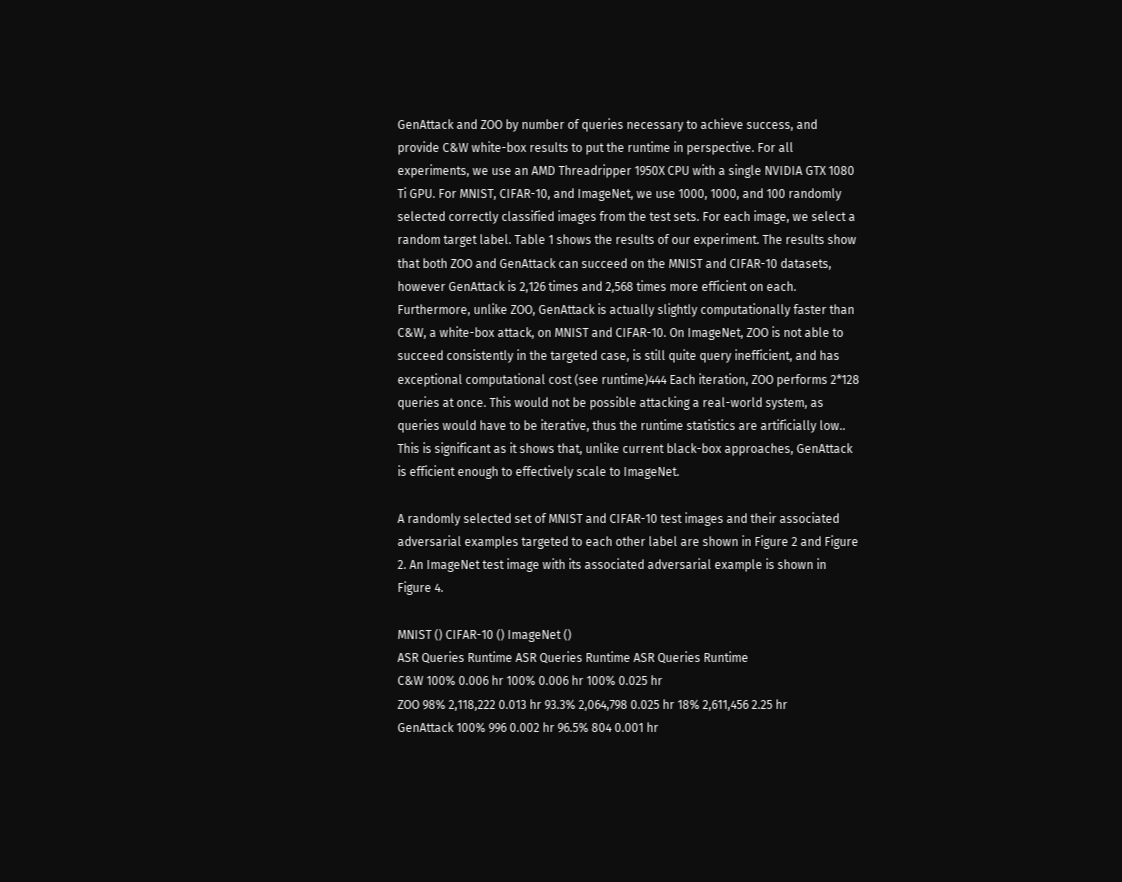GenAttack and ZOO by number of queries necessary to achieve success, and provide C&W white-box results to put the runtime in perspective. For all experiments, we use an AMD Threadripper 1950X CPU with a single NVIDIA GTX 1080 Ti GPU. For MNIST, CIFAR-10, and ImageNet, we use 1000, 1000, and 100 randomly selected correctly classified images from the test sets. For each image, we select a random target label. Table 1 shows the results of our experiment. The results show that both ZOO and GenAttack can succeed on the MNIST and CIFAR-10 datasets, however GenAttack is 2,126 times and 2,568 times more efficient on each. Furthermore, unlike ZOO, GenAttack is actually slightly computationally faster than C&W, a white-box attack, on MNIST and CIFAR-10. On ImageNet, ZOO is not able to succeed consistently in the targeted case, is still quite query inefficient, and has exceptional computational cost (see runtime)444 Each iteration, ZOO performs 2*128 queries at once. This would not be possible attacking a real-world system, as queries would have to be iterative, thus the runtime statistics are artificially low.. This is significant as it shows that, unlike current black-box approaches, GenAttack is efficient enough to effectively scale to ImageNet.

A randomly selected set of MNIST and CIFAR-10 test images and their associated adversarial examples targeted to each other label are shown in Figure 2 and Figure 2. An ImageNet test image with its associated adversarial example is shown in Figure 4.

MNIST () CIFAR-10 () ImageNet ()
ASR Queries Runtime ASR Queries Runtime ASR Queries Runtime
C&W 100% 0.006 hr 100% 0.006 hr 100% 0.025 hr
ZOO 98% 2,118,222 0.013 hr 93.3% 2,064,798 0.025 hr 18% 2,611,456 2.25 hr
GenAttack 100% 996 0.002 hr 96.5% 804 0.001 hr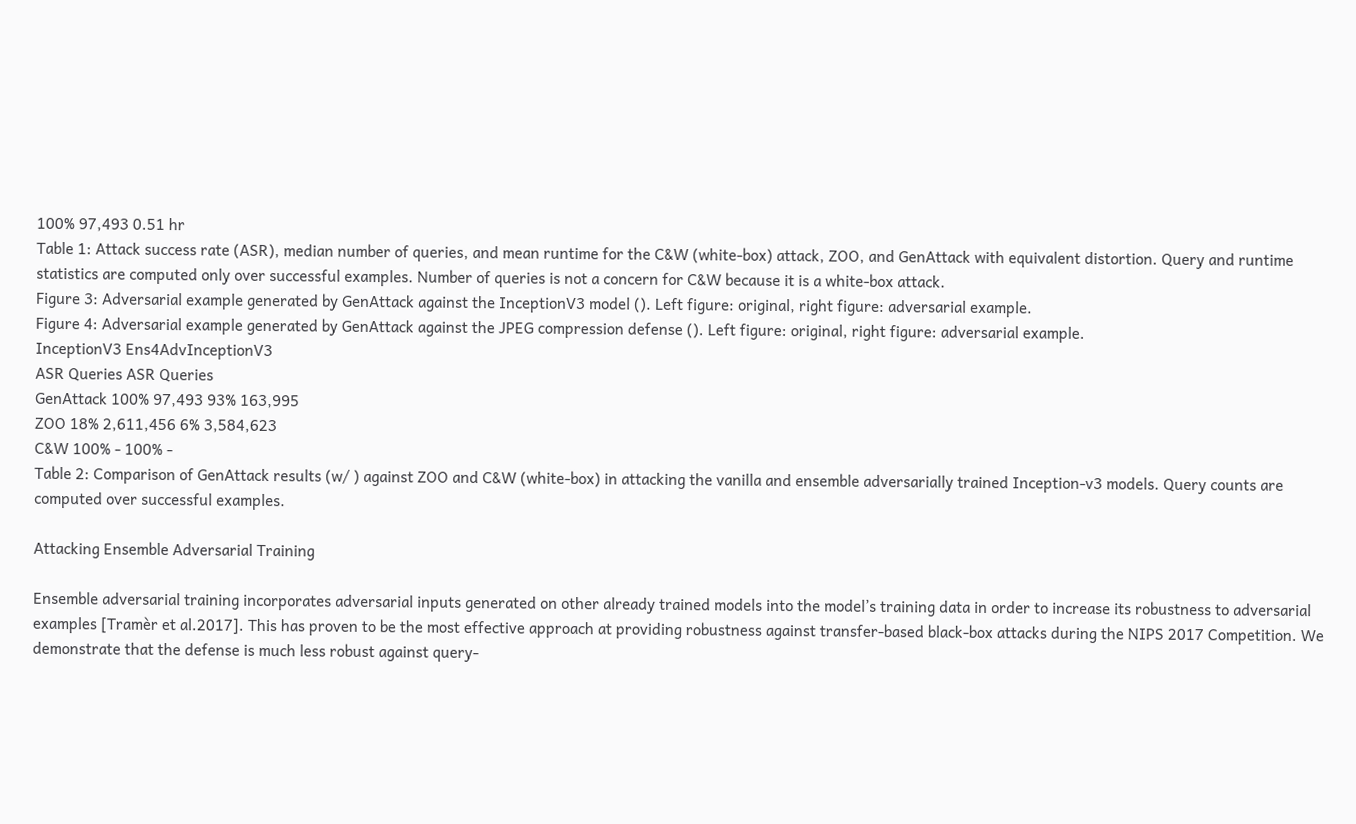100% 97,493 0.51 hr
Table 1: Attack success rate (ASR), median number of queries, and mean runtime for the C&W (white-box) attack, ZOO, and GenAttack with equivalent distortion. Query and runtime statistics are computed only over successful examples. Number of queries is not a concern for C&W because it is a white-box attack.
Figure 3: Adversarial example generated by GenAttack against the InceptionV3 model (). Left figure: original, right figure: adversarial example.
Figure 4: Adversarial example generated by GenAttack against the JPEG compression defense (). Left figure: original, right figure: adversarial example.
InceptionV3 Ens4AdvInceptionV3
ASR Queries ASR Queries
GenAttack 100% 97,493 93% 163,995
ZOO 18% 2,611,456 6% 3,584,623
C&W 100% - 100% -
Table 2: Comparison of GenAttack results (w/ ) against ZOO and C&W (white-box) in attacking the vanilla and ensemble adversarially trained Inception-v3 models. Query counts are computed over successful examples.

Attacking Ensemble Adversarial Training

Ensemble adversarial training incorporates adversarial inputs generated on other already trained models into the model’s training data in order to increase its robustness to adversarial examples [Tramèr et al.2017]. This has proven to be the most effective approach at providing robustness against transfer-based black-box attacks during the NIPS 2017 Competition. We demonstrate that the defense is much less robust against query-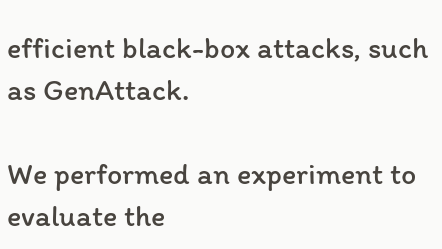efficient black-box attacks, such as GenAttack.

We performed an experiment to evaluate the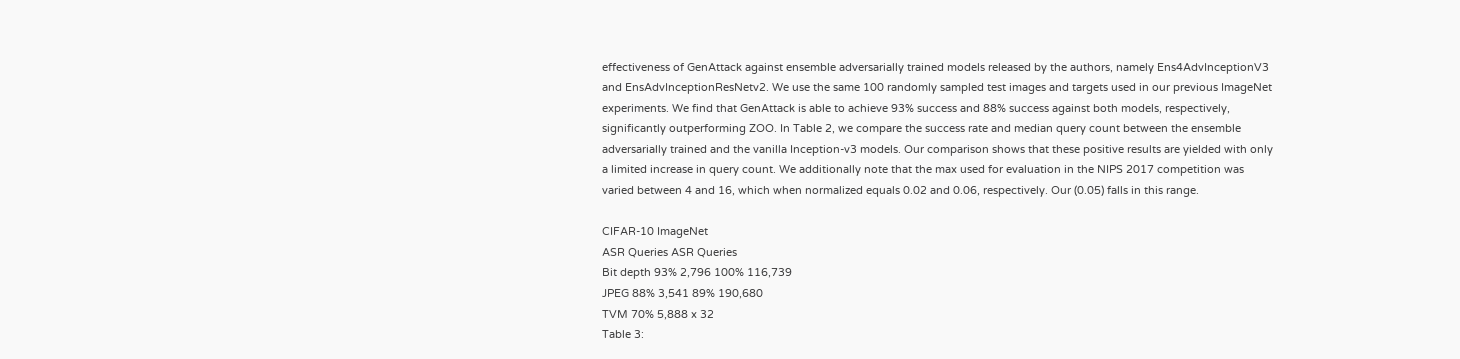effectiveness of GenAttack against ensemble adversarially trained models released by the authors, namely Ens4AdvInceptionV3 and EnsAdvInceptionResNetv2. We use the same 100 randomly sampled test images and targets used in our previous ImageNet experiments. We find that GenAttack is able to achieve 93% success and 88% success against both models, respectively, significantly outperforming ZOO. In Table 2, we compare the success rate and median query count between the ensemble adversarially trained and the vanilla Inception-v3 models. Our comparison shows that these positive results are yielded with only a limited increase in query count. We additionally note that the max used for evaluation in the NIPS 2017 competition was varied between 4 and 16, which when normalized equals 0.02 and 0.06, respectively. Our (0.05) falls in this range.

CIFAR-10 ImageNet
ASR Queries ASR Queries
Bit depth 93% 2,796 100% 116,739
JPEG 88% 3,541 89% 190,680
TVM 70% 5,888 x 32
Table 3: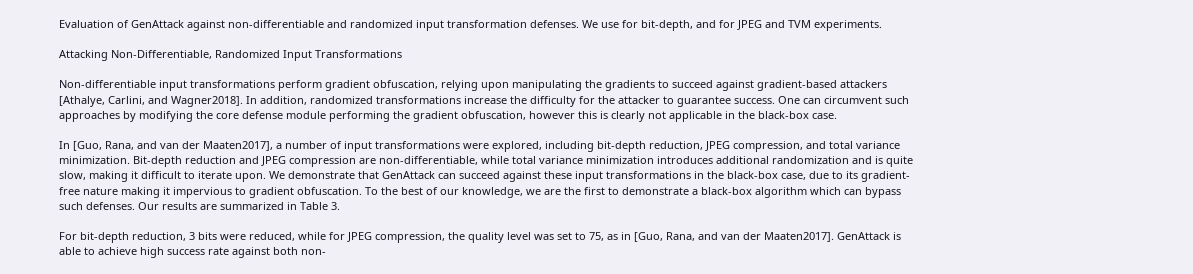Evaluation of GenAttack against non-differentiable and randomized input transformation defenses. We use for bit-depth, and for JPEG and TVM experiments.

Attacking Non-Differentiable, Randomized Input Transformations

Non-differentiable input transformations perform gradient obfuscation, relying upon manipulating the gradients to succeed against gradient-based attackers [Athalye, Carlini, and Wagner2018]. In addition, randomized transformations increase the difficulty for the attacker to guarantee success. One can circumvent such approaches by modifying the core defense module performing the gradient obfuscation, however this is clearly not applicable in the black-box case.

In [Guo, Rana, and van der Maaten2017], a number of input transformations were explored, including bit-depth reduction, JPEG compression, and total variance minimization. Bit-depth reduction and JPEG compression are non-differentiable, while total variance minimization introduces additional randomization and is quite slow, making it difficult to iterate upon. We demonstrate that GenAttack can succeed against these input transformations in the black-box case, due to its gradient-free nature making it impervious to gradient obfuscation. To the best of our knowledge, we are the first to demonstrate a black-box algorithm which can bypass such defenses. Our results are summarized in Table 3.

For bit-depth reduction, 3 bits were reduced, while for JPEG compression, the quality level was set to 75, as in [Guo, Rana, and van der Maaten2017]. GenAttack is able to achieve high success rate against both non-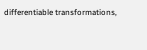differentiable transformations,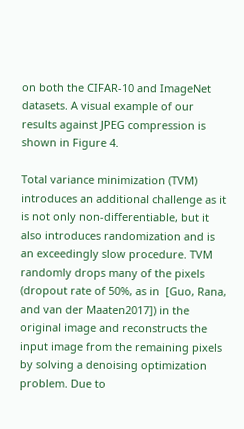on both the CIFAR-10 and ImageNet datasets. A visual example of our results against JPEG compression is shown in Figure 4.

Total variance minimization (TVM) introduces an additional challenge as it is not only non-differentiable, but it also introduces randomization and is an exceedingly slow procedure. TVM randomly drops many of the pixels (dropout rate of 50%, as in  [Guo, Rana, and van der Maaten2017]) in the original image and reconstructs the input image from the remaining pixels by solving a denoising optimization problem. Due to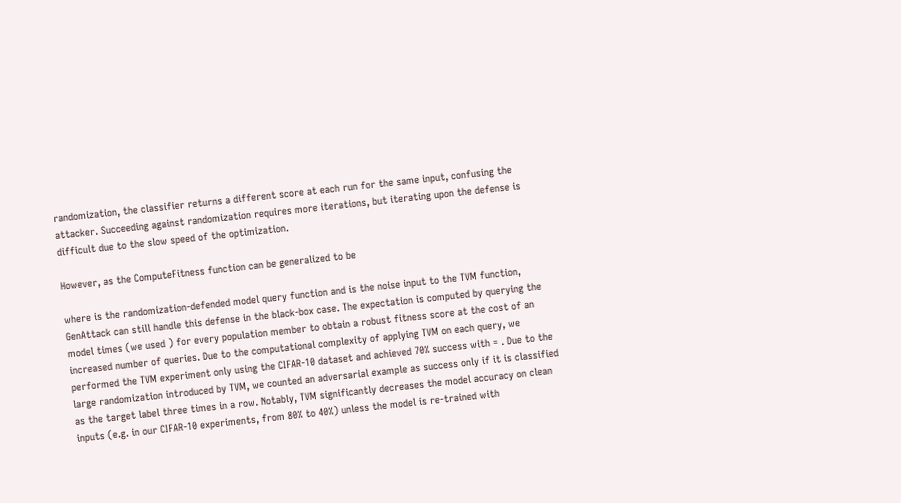randomization, the classifier returns a different score at each run for the same input, confusing the attacker. Succeeding against randomization requires more iterations, but iterating upon the defense is difficult due to the slow speed of the optimization.

However, as the ComputeFitness function can be generalized to be

where is the randomization-defended model query function and is the noise input to the TVM function, GenAttack can still handle this defense in the black-box case. The expectation is computed by querying the model times (we used ) for every population member to obtain a robust fitness score at the cost of an increased number of queries. Due to the computational complexity of applying TVM on each query, we performed the TVM experiment only using the CIFAR-10 dataset and achieved 70% success with = . Due to the large randomization introduced by TVM, we counted an adversarial example as success only if it is classified as the target label three times in a row. Notably, TVM significantly decreases the model accuracy on clean inputs (e.g. in our CIFAR-10 experiments, from 80% to 40%) unless the model is re-trained with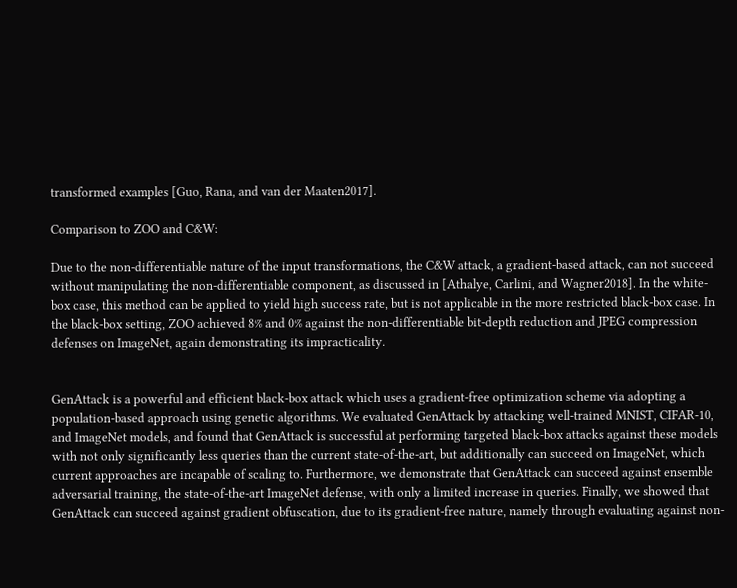transformed examples [Guo, Rana, and van der Maaten2017].

Comparison to ZOO and C&W:

Due to the non-differentiable nature of the input transformations, the C&W attack, a gradient-based attack, can not succeed without manipulating the non-differentiable component, as discussed in [Athalye, Carlini, and Wagner2018]. In the white-box case, this method can be applied to yield high success rate, but is not applicable in the more restricted black-box case. In the black-box setting, ZOO achieved 8% and 0% against the non-differentiable bit-depth reduction and JPEG compression defenses on ImageNet, again demonstrating its impracticality.


GenAttack is a powerful and efficient black-box attack which uses a gradient-free optimization scheme via adopting a population-based approach using genetic algorithms. We evaluated GenAttack by attacking well-trained MNIST, CIFAR-10, and ImageNet models, and found that GenAttack is successful at performing targeted black-box attacks against these models with not only significantly less queries than the current state-of-the-art, but additionally can succeed on ImageNet, which current approaches are incapable of scaling to. Furthermore, we demonstrate that GenAttack can succeed against ensemble adversarial training, the state-of-the-art ImageNet defense, with only a limited increase in queries. Finally, we showed that GenAttack can succeed against gradient obfuscation, due to its gradient-free nature, namely through evaluating against non-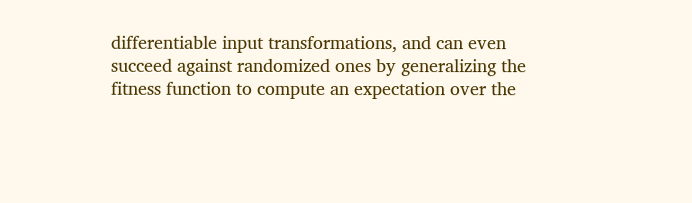differentiable input transformations, and can even succeed against randomized ones by generalizing the fitness function to compute an expectation over the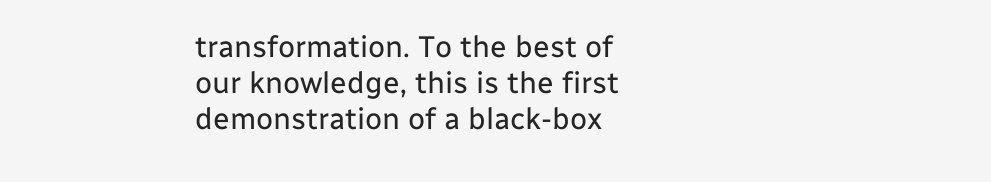transformation. To the best of our knowledge, this is the first demonstration of a black-box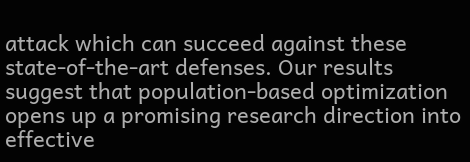attack which can succeed against these state-of-the-art defenses. Our results suggest that population-based optimization opens up a promising research direction into effective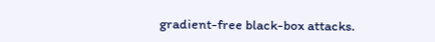gradient-free black-box attacks.